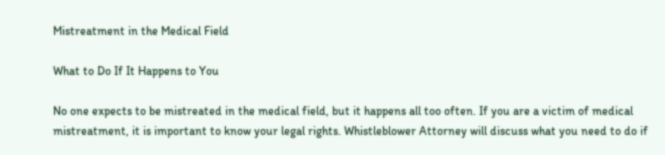Mistreatment in the Medical Field

What to Do If It Happens to You

No one expects to be mistreated in the medical field, but it happens all too often. If you are a victim of medical mistreatment, it is important to know your legal rights. Whistleblower Attorney will discuss what you need to do if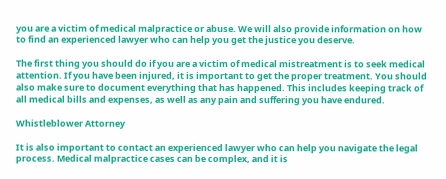you are a victim of medical malpractice or abuse. We will also provide information on how to find an experienced lawyer who can help you get the justice you deserve.

The first thing you should do if you are a victim of medical mistreatment is to seek medical attention. If you have been injured, it is important to get the proper treatment. You should also make sure to document everything that has happened. This includes keeping track of all medical bills and expenses, as well as any pain and suffering you have endured.

Whistleblower Attorney

It is also important to contact an experienced lawyer who can help you navigate the legal process. Medical malpractice cases can be complex, and it is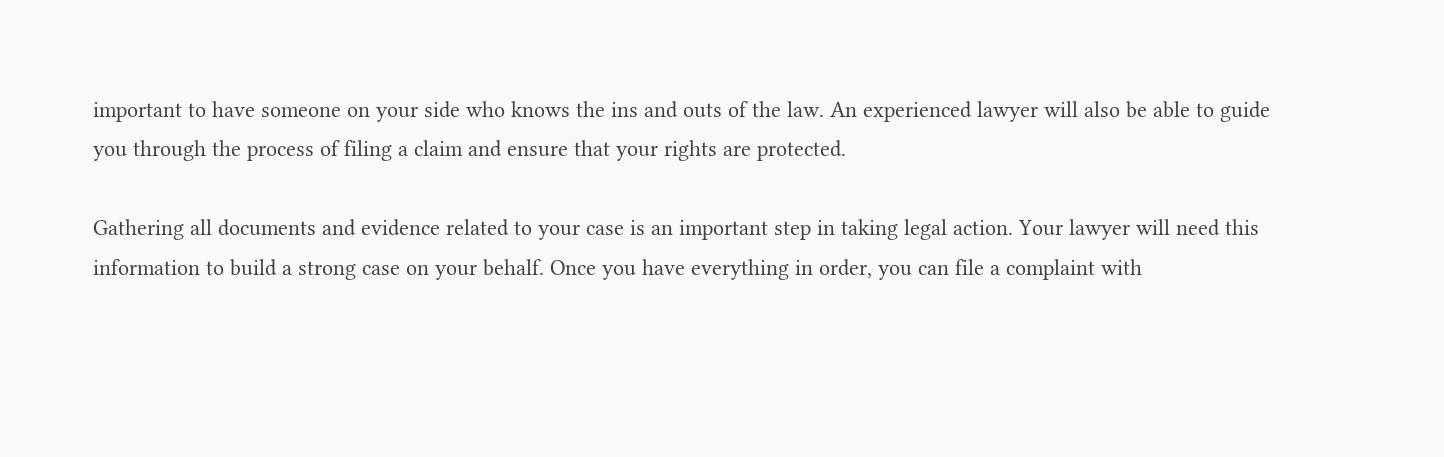important to have someone on your side who knows the ins and outs of the law. An experienced lawyer will also be able to guide you through the process of filing a claim and ensure that your rights are protected.

Gathering all documents and evidence related to your case is an important step in taking legal action. Your lawyer will need this information to build a strong case on your behalf. Once you have everything in order, you can file a complaint with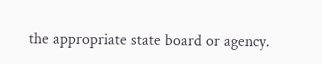the appropriate state board or agency.